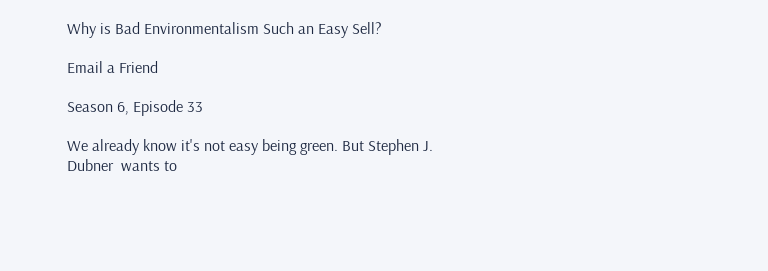Why is Bad Environmentalism Such an Easy Sell?

Email a Friend

Season 6, Episode 33

We already know it's not easy being green. But Stephen J. Dubner  wants to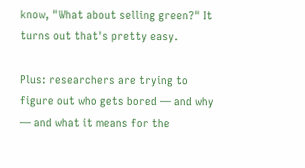know, "What about selling green?" It turns out that's pretty easy.

Plus: researchers are trying to figure out who gets bored — and why — and what it means for the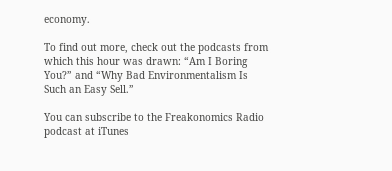economy.

To find out more, check out the podcasts from which this hour was drawn: “Am I Boring You?” and “Why Bad Environmentalism Is Such an Easy Sell.”

You can subscribe to the Freakonomics Radio podcast at iTunes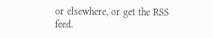or elsewhere, or get the RSS feed.